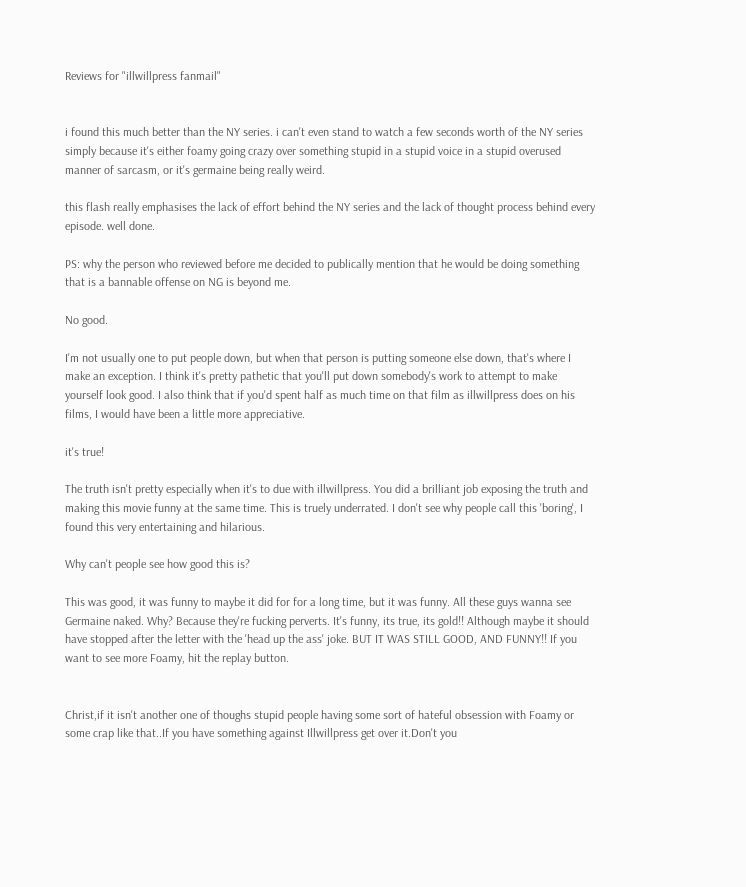Reviews for "illwillpress fanmail"


i found this much better than the NY series. i can't even stand to watch a few seconds worth of the NY series simply because it's either foamy going crazy over something stupid in a stupid voice in a stupid overused manner of sarcasm, or it's germaine being really weird.

this flash really emphasises the lack of effort behind the NY series and the lack of thought process behind every episode. well done.

PS: why the person who reviewed before me decided to publically mention that he would be doing something that is a bannable offense on NG is beyond me.

No good.

I'm not usually one to put people down, but when that person is putting someone else down, that's where I make an exception. I think it's pretty pathetic that you'll put down somebody's work to attempt to make yourself look good. I also think that if you'd spent half as much time on that film as illwillpress does on his films, I would have been a little more appreciative.

it's true!

The truth isn't pretty especially when it's to due with illwillpress. You did a brilliant job exposing the truth and making this movie funny at the same time. This is truely underrated. I don't see why people call this 'boring', I found this very entertaining and hilarious.

Why can't people see how good this is?

This was good, it was funny to maybe it did for for a long time, but it was funny. All these guys wanna see Germaine naked. Why? Because they're fucking perverts. It's funny, its true, its gold!! Although maybe it should have stopped after the letter with the 'head up the ass' joke. BUT IT WAS STILL GOOD, AND FUNNY!! If you want to see more Foamy, hit the replay button.


Christ,if it isn't another one of thoughs stupid people having some sort of hateful obsession with Foamy or some crap like that..If you have something against Illwillpress get over it.Don't you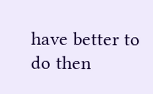have better to do then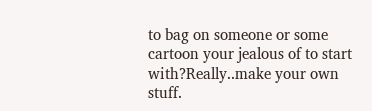to bag on someone or some cartoon your jealous of to start with?Really..make your own stuff.